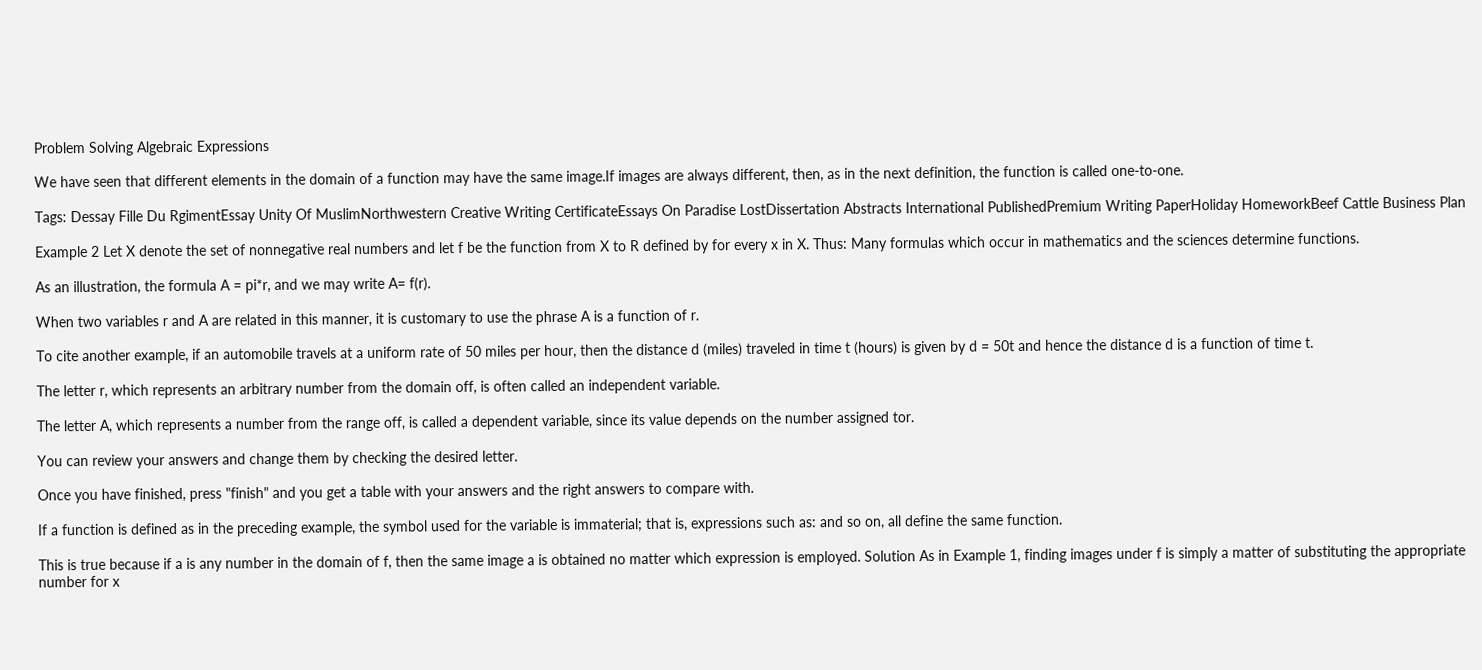Problem Solving Algebraic Expressions

We have seen that different elements in the domain of a function may have the same image.If images are always different, then, as in the next definition, the function is called one-to-one.

Tags: Dessay Fille Du RgimentEssay Unity Of MuslimNorthwestern Creative Writing CertificateEssays On Paradise LostDissertation Abstracts International PublishedPremium Writing PaperHoliday HomeworkBeef Cattle Business Plan

Example 2 Let X denote the set of nonnegative real numbers and let f be the function from X to R defined by for every x in X. Thus: Many formulas which occur in mathematics and the sciences determine functions.

As an illustration, the formula A = pi*r, and we may write A= f(r).

When two variables r and A are related in this manner, it is customary to use the phrase A is a function of r.

To cite another example, if an automobile travels at a uniform rate of 50 miles per hour, then the distance d (miles) traveled in time t (hours) is given by d = 50t and hence the distance d is a function of time t.

The letter r, which represents an arbitrary number from the domain off, is often called an independent variable.

The letter A, which represents a number from the range off, is called a dependent variable, since its value depends on the number assigned tor.

You can review your answers and change them by checking the desired letter.

Once you have finished, press "finish" and you get a table with your answers and the right answers to compare with.

If a function is defined as in the preceding example, the symbol used for the variable is immaterial; that is, expressions such as: and so on, all define the same function.

This is true because if a is any number in the domain of f, then the same image a is obtained no matter which expression is employed. Solution As in Example 1, finding images under f is simply a matter of substituting the appropriate number for x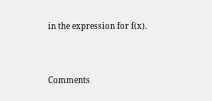in the expression for f(x).


Comments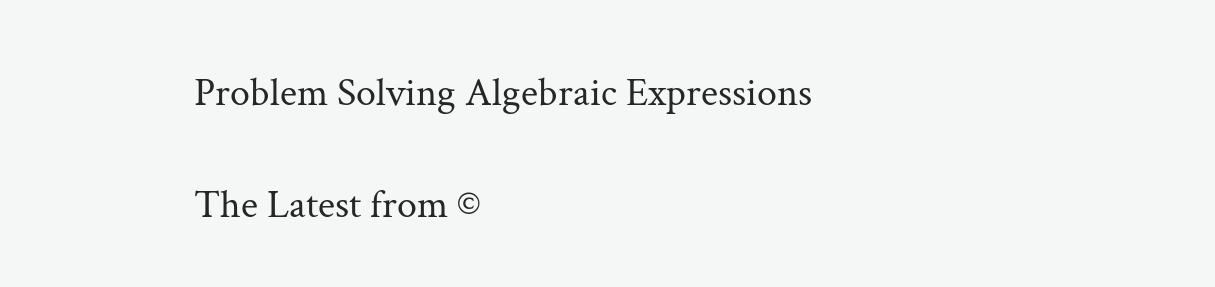Problem Solving Algebraic Expressions

The Latest from ©